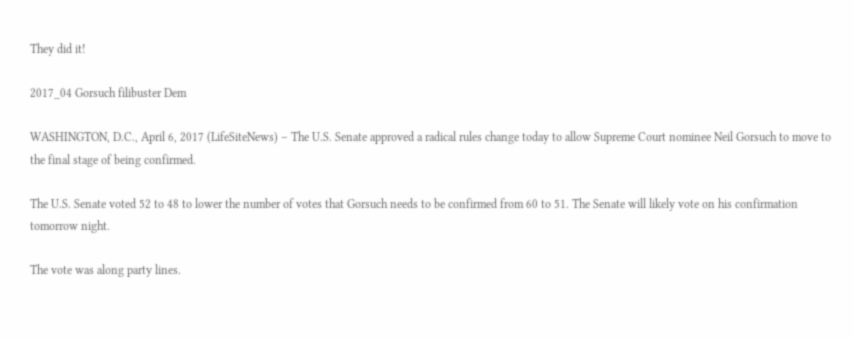They did it!

2017_04 Gorsuch filibuster Dem

WASHINGTON, D.C., April 6, 2017 (LifeSiteNews) – The U.S. Senate approved a radical rules change today to allow Supreme Court nominee Neil Gorsuch to move to the final stage of being confirmed.

The U.S. Senate voted 52 to 48 to lower the number of votes that Gorsuch needs to be confirmed from 60 to 51. The Senate will likely vote on his confirmation tomorrow night.

The vote was along party lines.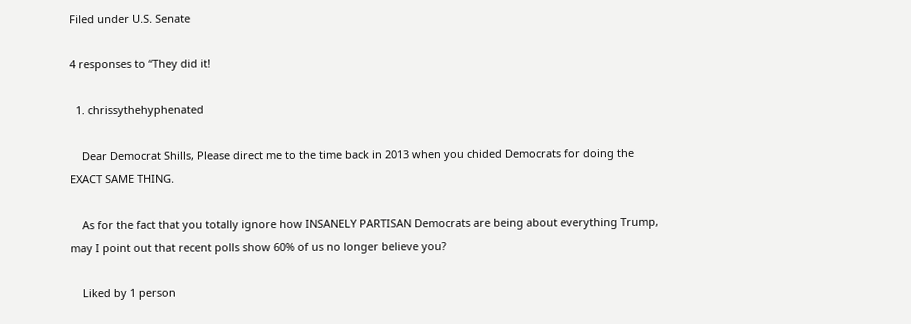Filed under U.S. Senate

4 responses to “They did it!

  1. chrissythehyphenated

    Dear Democrat Shills, Please direct me to the time back in 2013 when you chided Democrats for doing the EXACT SAME THING.

    As for the fact that you totally ignore how INSANELY PARTISAN Democrats are being about everything Trump, may I point out that recent polls show 60% of us no longer believe you?

    Liked by 1 person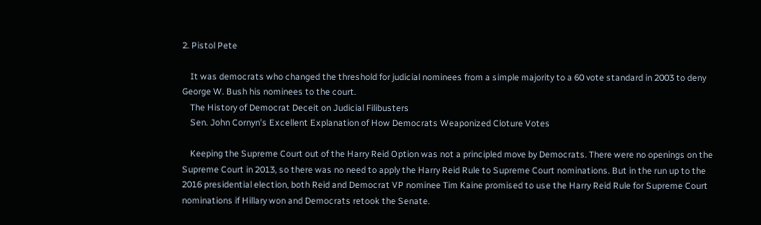2. Pistol Pete

    It was democrats who changed the threshold for judicial nominees from a simple majority to a 60 vote standard in 2003 to deny George W. Bush his nominees to the court.
    The History of Democrat Deceit on Judicial Filibusters
    Sen. John Cornyn’s Excellent Explanation of How Democrats Weaponized Cloture Votes

    Keeping the Supreme Court out of the Harry Reid Option was not a principled move by Democrats. There were no openings on the Supreme Court in 2013, so there was no need to apply the Harry Reid Rule to Supreme Court nominations. But in the run up to the 2016 presidential election, both Reid and Democrat VP nominee Tim Kaine promised to use the Harry Reid Rule for Supreme Court nominations if Hillary won and Democrats retook the Senate.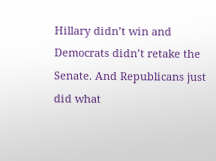Hillary didn’t win and Democrats didn’t retake the Senate. And Republicans just did what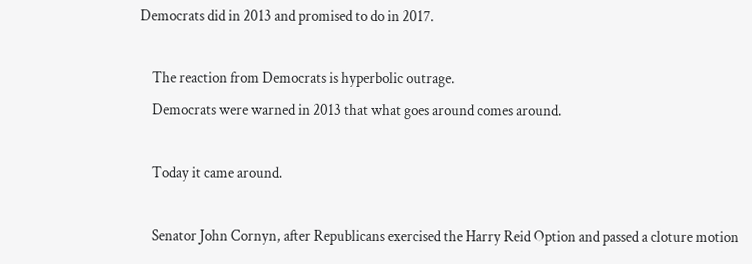Democrats did in 2013 and promised to do in 2017.

    The reaction from Democrats is hyperbolic outrage.
    Democrats were warned in 2013 that what goes around comes around.

    Today it came around.

    Senator John Cornyn, after Republicans exercised the Harry Reid Option and passed a cloture motion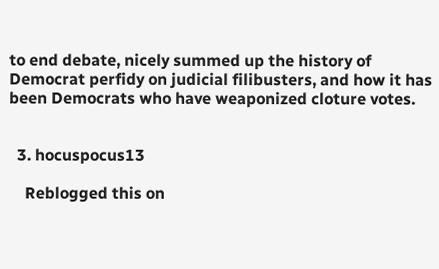to end debate, nicely summed up the history of Democrat perfidy on judicial filibusters, and how it has been Democrats who have weaponized cloture votes.


  3. hocuspocus13

    Reblogged this on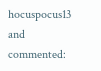hocuspocus13 and commented: